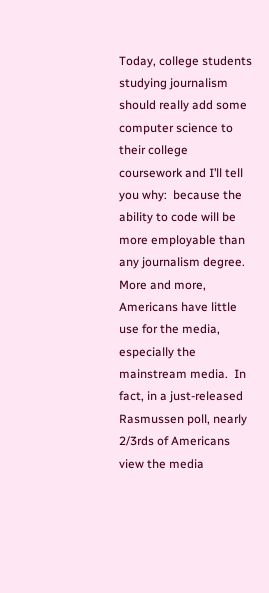Today, college students studying journalism should really add some computer science to their college coursework and I’ll tell you why:  because the ability to code will be more employable than any journalism degree.  More and more, Americans have little use for the media, especially the mainstream media.  In fact, in a just-released Rasmussen poll, nearly 2/3rds of Americans view the media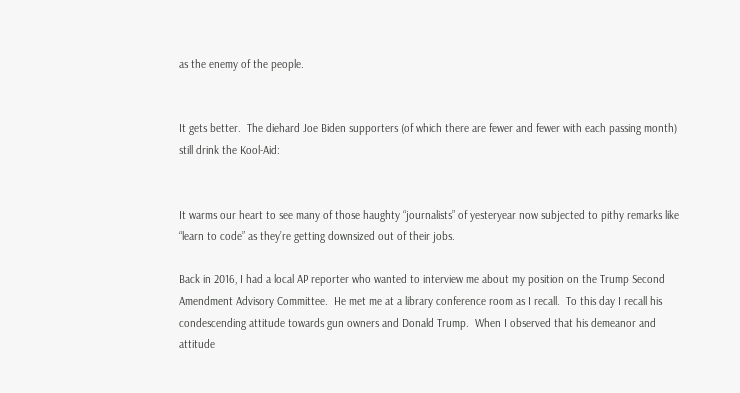as the enemy of the people.


It gets better.  The diehard Joe Biden supporters (of which there are fewer and fewer with each passing month) still drink the Kool-Aid:


It warms our heart to see many of those haughty “journalists” of yesteryear now subjected to pithy remarks like “learn to code” as they’re getting downsized out of their jobs.

Back in 2016, I had a local AP reporter who wanted to interview me about my position on the Trump Second Amendment Advisory Committee.  He met me at a library conference room as I recall.  To this day I recall his condescending attitude towards gun owners and Donald Trump.  When I observed that his demeanor and attitude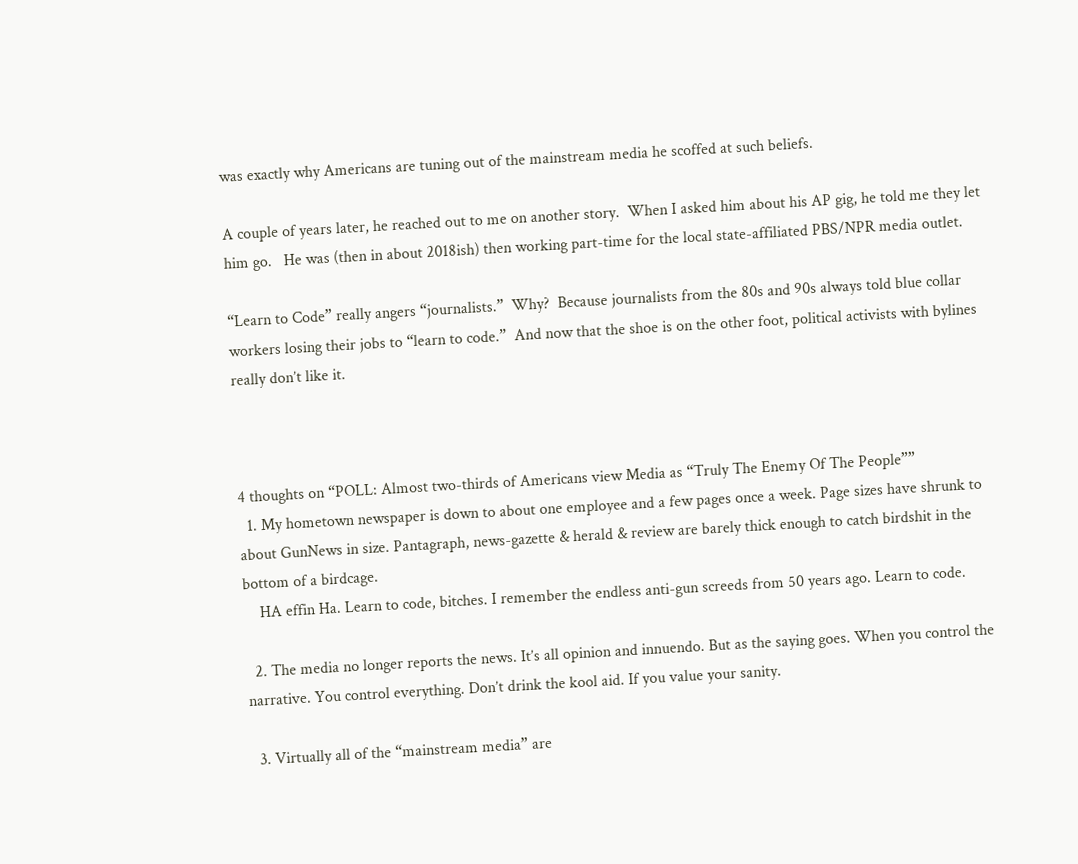was exactly why Americans are tuning out of the mainstream media he scoffed at such beliefs.

A couple of years later, he reached out to me on another story.  When I asked him about his AP gig, he told me they let him go.   He was (then in about 2018ish) then working part-time for the local state-affiliated PBS/NPR media outlet.

“Learn to Code” really angers “journalists.”  Why?  Because journalists from the 80s and 90s always told blue collar workers losing their jobs to “learn to code.”  And now that the shoe is on the other foot, political activists with bylines really don’t like it.



4 thoughts on “POLL: Almost two-thirds of Americans view Media as “Truly The Enemy Of The People””
  1. My hometown newspaper is down to about one employee and a few pages once a week. Page sizes have shrunk to about GunNews in size. Pantagraph, news-gazette & herald & review are barely thick enough to catch birdshit in the bottom of a birdcage.
    HA effin Ha. Learn to code, bitches. I remember the endless anti-gun screeds from 50 years ago. Learn to code.

  2. The media no longer reports the news. It’s all opinion and innuendo. But as the saying goes. When you control the narrative. You control everything. Don’t drink the kool aid. If you value your sanity.

  3. Virtually all of the “mainstream media” are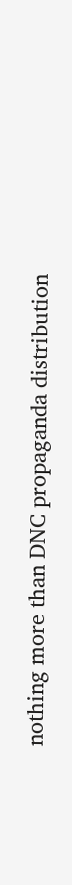nothing more than DNC propaganda distribution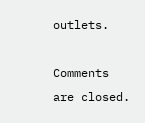outlets.

Comments are closed.